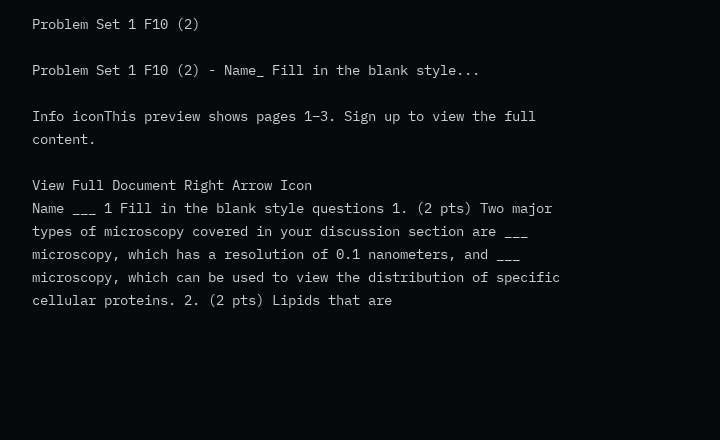Problem Set 1 F10 (2)

Problem Set 1 F10 (2) - Name_ Fill in the blank style...

Info iconThis preview shows pages 1–3. Sign up to view the full content.

View Full Document Right Arrow Icon
Name ___ 1 Fill in the blank style questions 1. (2 pts) Two major types of microscopy covered in your discussion section are ___ microscopy, which has a resolution of 0.1 nanometers, and ___ microscopy, which can be used to view the distribution of specific cellular proteins. 2. (2 pts) Lipids that are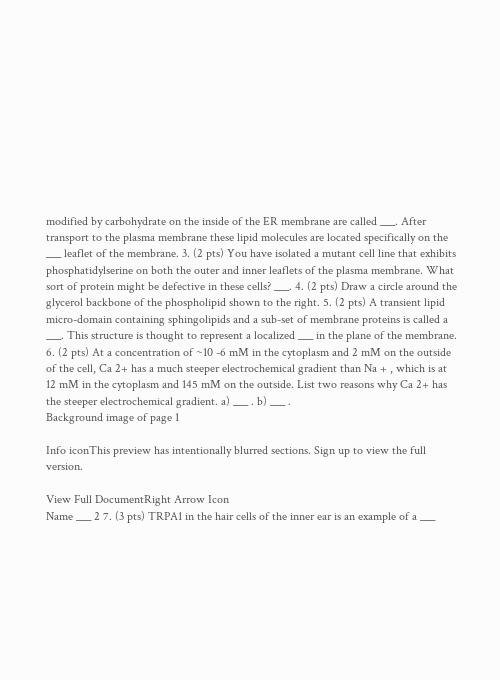modified by carbohydrate on the inside of the ER membrane are called ___. After transport to the plasma membrane these lipid molecules are located specifically on the ___ leaflet of the membrane. 3. (2 pts) You have isolated a mutant cell line that exhibits phosphatidylserine on both the outer and inner leaflets of the plasma membrane. What sort of protein might be defective in these cells? ___. 4. (2 pts) Draw a circle around the glycerol backbone of the phospholipid shown to the right. 5. (2 pts) A transient lipid micro-domain containing sphingolipids and a sub-set of membrane proteins is called a ___. This structure is thought to represent a localized ___ in the plane of the membrane. 6. (2 pts) At a concentration of ~10 -6 mM in the cytoplasm and 2 mM on the outside of the cell, Ca 2+ has a much steeper electrochemical gradient than Na + , which is at 12 mM in the cytoplasm and 145 mM on the outside. List two reasons why Ca 2+ has the steeper electrochemical gradient. a) ___ . b) ___ .
Background image of page 1

Info iconThis preview has intentionally blurred sections. Sign up to view the full version.

View Full DocumentRight Arrow Icon
Name ___ 2 7. (3 pts) TRPA1 in the hair cells of the inner ear is an example of a ___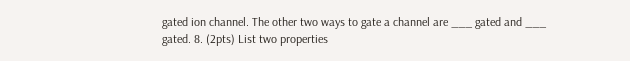gated ion channel. The other two ways to gate a channel are ___ gated and ___ gated. 8. (2pts) List two properties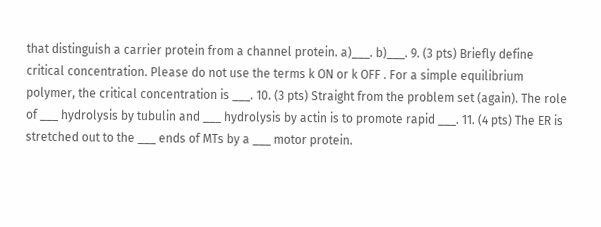that distinguish a carrier protein from a channel protein. a)___. b)___. 9. (3 pts) Briefly define critical concentration. Please do not use the terms k ON or k OFF . For a simple equilibrium polymer, the critical concentration is ___. 10. (3 pts) Straight from the problem set (again). The role of ___ hydrolysis by tubulin and ___ hydrolysis by actin is to promote rapid ___. 11. (4 pts) The ER is stretched out to the ___ ends of MTs by a ___ motor protein.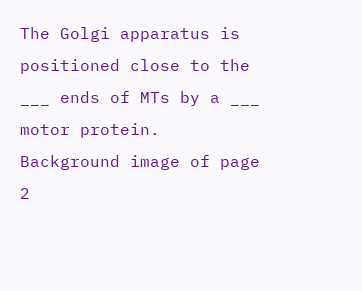The Golgi apparatus is positioned close to the ___ ends of MTs by a ___ motor protein.
Background image of page 2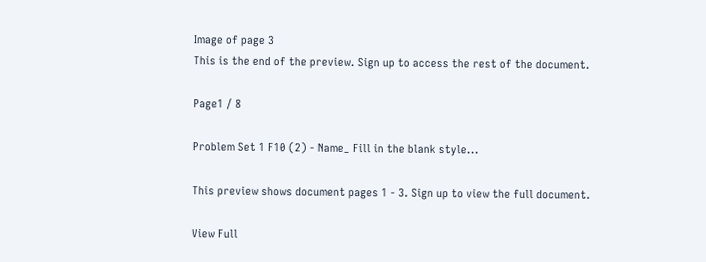Image of page 3
This is the end of the preview. Sign up to access the rest of the document.

Page1 / 8

Problem Set 1 F10 (2) - Name_ Fill in the blank style...

This preview shows document pages 1 - 3. Sign up to view the full document.

View Full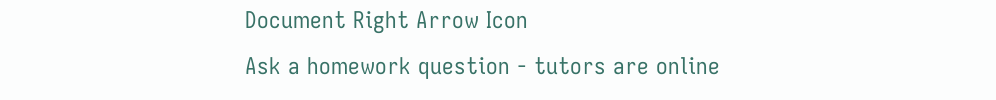Document Right Arrow Icon
Ask a homework question - tutors are online